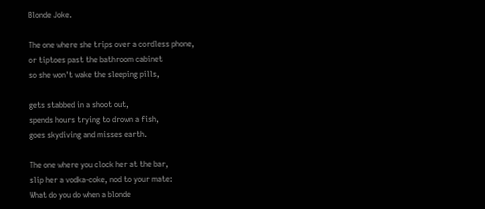Blonde Joke.

The one where she trips over a cordless phone,
or tiptoes past the bathroom cabinet
so she won't wake the sleeping pills,

gets stabbed in a shoot out,
spends hours trying to drown a fish,
goes skydiving and misses earth.

The one where you clock her at the bar,
slip her a vodka-coke, nod to your mate:
What do you do when a blonde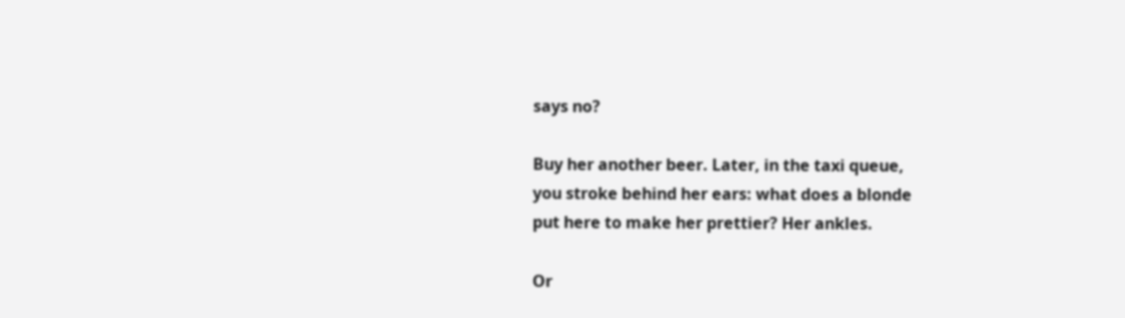says no?

Buy her another beer. Later, in the taxi queue,
you stroke behind her ears: what does a blonde
put here to make her prettier? Her ankles.

Or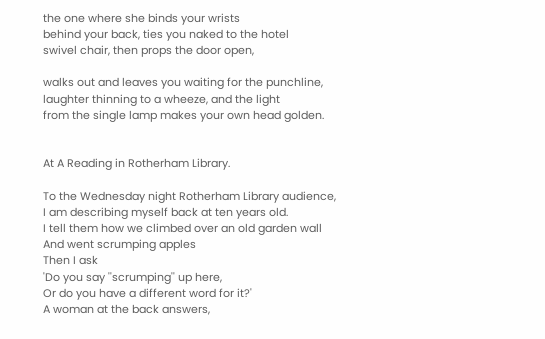the one where she binds your wrists
behind your back, ties you naked to the hotel
swivel chair, then props the door open,

walks out and leaves you waiting for the punchline,
laughter thinning to a wheeze, and the light
from the single lamp makes your own head golden.


At A Reading in Rotherham Library.

To the Wednesday night Rotherham Library audience,
I am describing myself back at ten years old.
I tell them how we climbed over an old garden wall
And went scrumping apples
Then I ask
'Do you say ''scrumping'' up here,
Or do you have a different word for it?'
A woman at the back answers,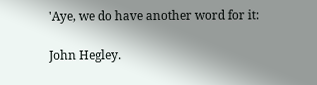'Aye, we do have another word for it:

John Hegley.